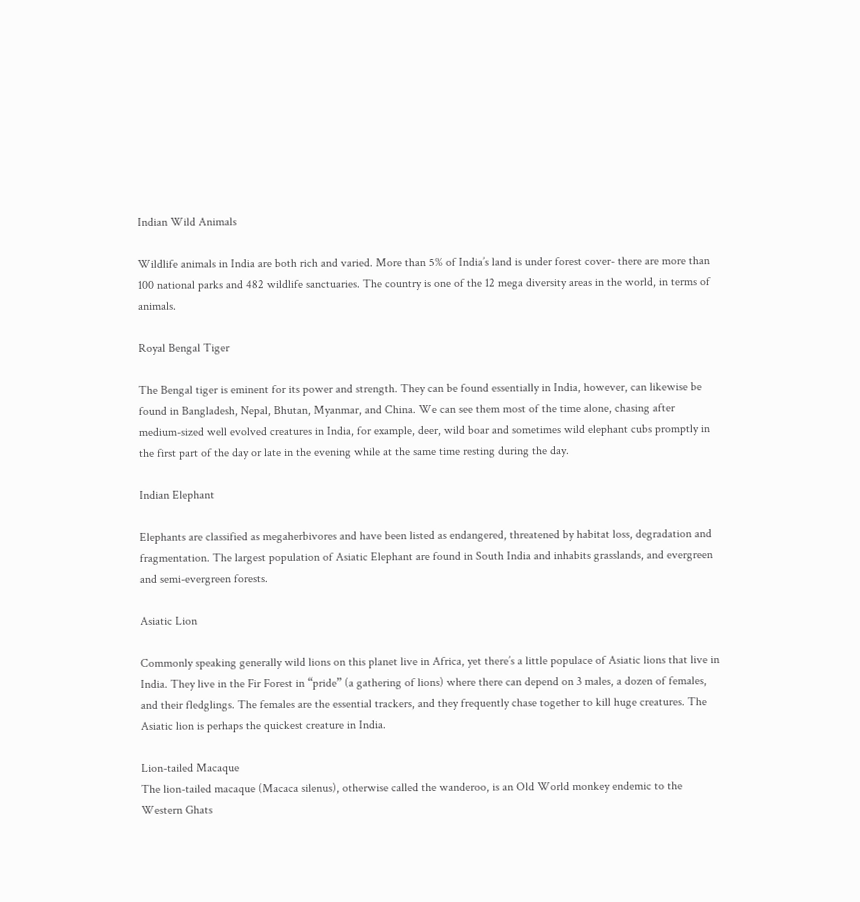Indian Wild Animals

Wildlife animals in India are both rich and varied. More than 5% of India’s land is under forest cover- there are more than 100 national parks and 482 wildlife sanctuaries. The country is one of the 12 mega diversity areas in the world, in terms of animals.

Royal Bengal Tiger

The Bengal tiger is eminent for its power and strength. They can be found essentially in India, however, can likewise be found in Bangladesh, Nepal, Bhutan, Myanmar, and China. We can see them most of the time alone, chasing after medium-sized well evolved creatures in India, for example, deer, wild boar and sometimes wild elephant cubs promptly in the first part of the day or late in the evening while at the same time resting during the day.

Indian Elephant

Elephants are classified as megaherbivores and have been listed as endangered, threatened by habitat loss, degradation and fragmentation. The largest population of Asiatic Elephant are found in South India and inhabits grasslands, and evergreen and semi-evergreen forests.

Asiatic Lion

Commonly speaking generally wild lions on this planet live in Africa, yet there’s a little populace of Asiatic lions that live in India. They live in the Fir Forest in “pride” (a gathering of lions) where there can depend on 3 males, a dozen of females, and their fledglings. The females are the essential trackers, and they frequently chase together to kill huge creatures. The Asiatic lion is perhaps the quickest creature in India.

Lion-tailed Macaque
The lion-tailed macaque (Macaca silenus), otherwise called the wanderoo, is an Old World monkey endemic to the Western Ghats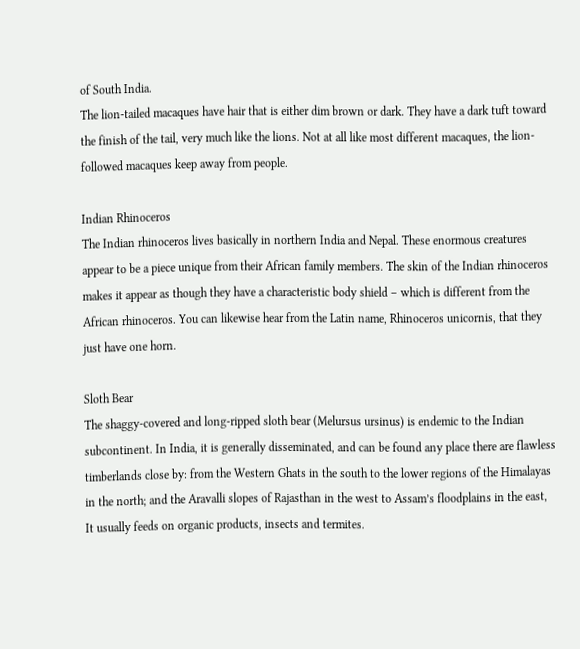of South India.
The lion-tailed macaques have hair that is either dim brown or dark. They have a dark tuft toward the finish of the tail, very much like the lions. Not at all like most different macaques, the lion-followed macaques keep away from people.

Indian Rhinoceros
The Indian rhinoceros lives basically in northern India and Nepal. These enormous creatures appear to be a piece unique from their African family members. The skin of the Indian rhinoceros makes it appear as though they have a characteristic body shield – which is different from the African rhinoceros. You can likewise hear from the Latin name, Rhinoceros unicornis, that they just have one horn.

Sloth Bear
The shaggy-covered and long-ripped sloth bear (Melursus ursinus) is endemic to the Indian subcontinent. In India, it is generally disseminated, and can be found any place there are flawless timberlands close by: from the Western Ghats in the south to the lower regions of the Himalayas in the north; and the Aravalli slopes of Rajasthan in the west to Assam’s floodplains in the east,
It usually feeds on organic products, insects and termites.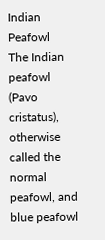Indian Peafowl
The Indian peafowl (Pavo cristatus), otherwise called the normal peafowl, and blue peafowl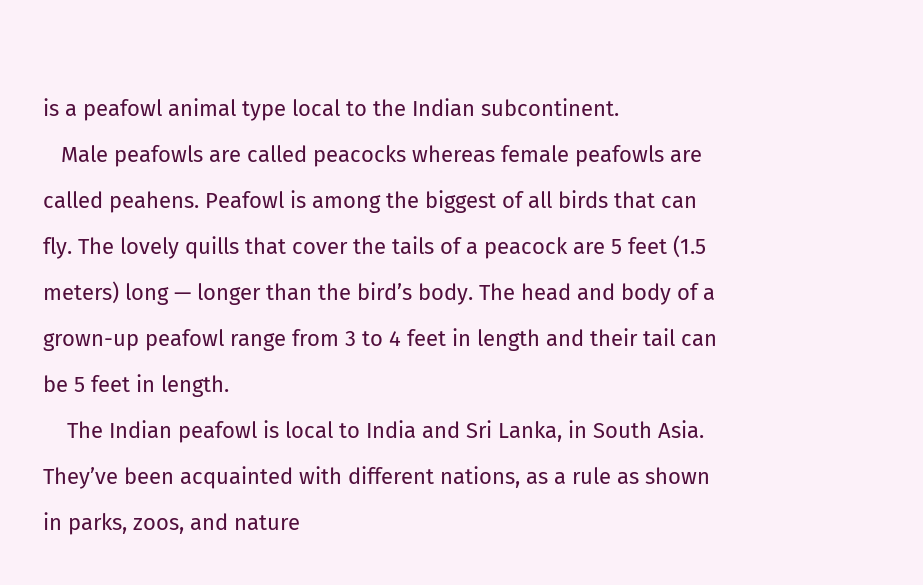is a peafowl animal type local to the Indian subcontinent.
   Male peafowls are called peacocks whereas female peafowls are called peahens. Peafowl is among the biggest of all birds that can fly. The lovely quills that cover the tails of a peacock are 5 feet (1.5 meters) long — longer than the bird’s body. The head and body of a grown-up peafowl range from 3 to 4 feet in length and their tail can be 5 feet in length.
    The Indian peafowl is local to India and Sri Lanka, in South Asia. They’ve been acquainted with different nations, as a rule as shown in parks, zoos, and nature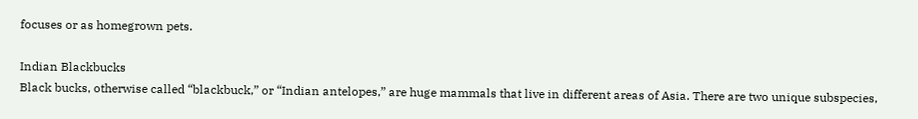focuses or as homegrown pets.

Indian Blackbucks
Black bucks, otherwise called “blackbuck,” or “Indian antelopes,” are huge mammals that live in different areas of Asia. There are two unique subspecies,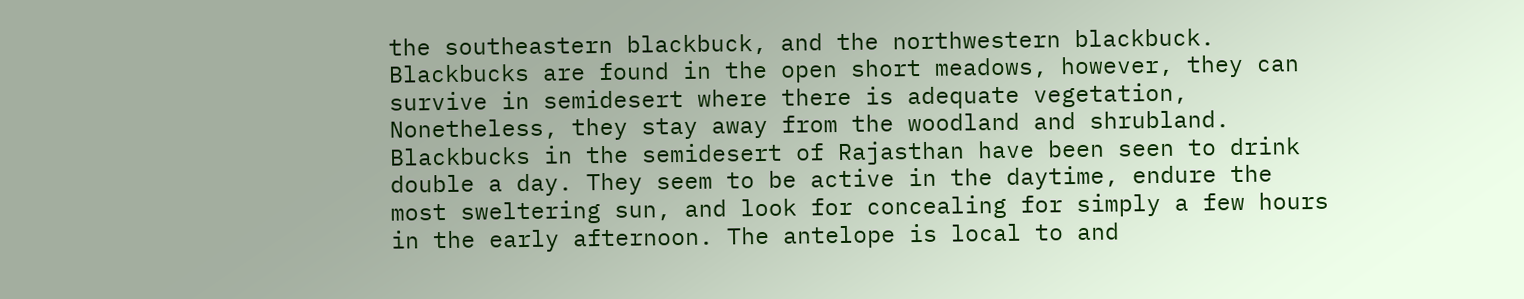the southeastern blackbuck, and the northwestern blackbuck. Blackbucks are found in the open short meadows, however, they can survive in semidesert where there is adequate vegetation,  Nonetheless, they stay away from the woodland and shrubland.  Blackbucks in the semidesert of Rajasthan have been seen to drink double a day. They seem to be active in the daytime, endure the most sweltering sun, and look for concealing for simply a few hours in the early afternoon. The antelope is local to and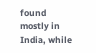found mostly in India, while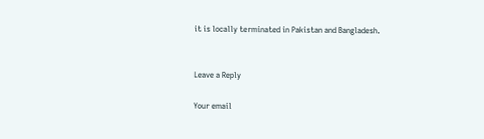it is locally terminated in Pakistan and Bangladesh.


Leave a Reply

Your email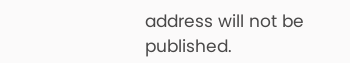address will not be published.